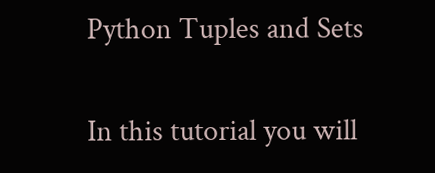Python Tuples and Sets

In this tutorial you will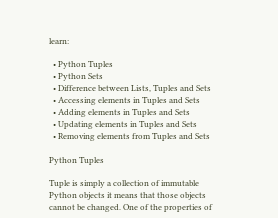learn:

  • Python Tuples
  • Python Sets
  • Difference between Lists, Tuples and Sets
  • Accessing elements in Tuples and Sets
  • Adding elements in Tuples and Sets
  • Updating elements in Tuples and Sets
  • Removing elements from Tuples and Sets

Python Tuples

Tuple is simply a collection of immutable Python objects it means that those objects cannot be changed. One of the properties of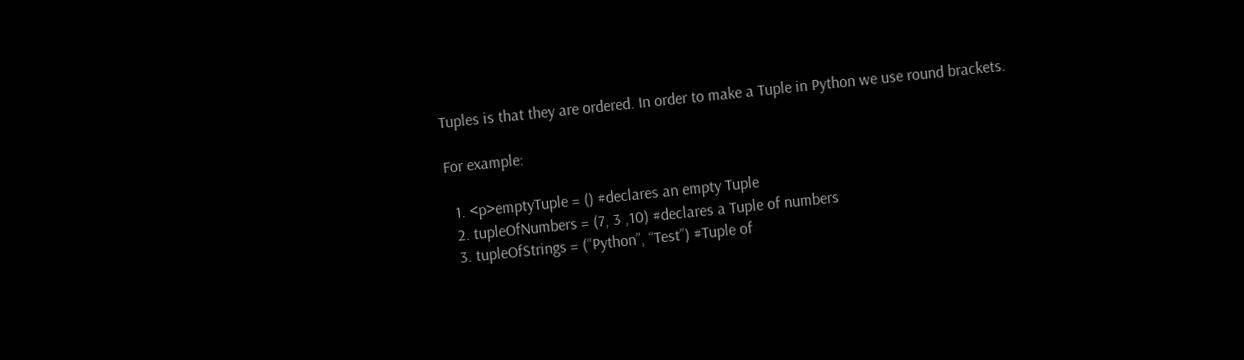Tuples is that they are ordered. In order to make a Tuple in Python we use round brackets.

For example:

  1. <p>emptyTuple = () #declares an empty Tuple
  2. tupleOfNumbers = (7, 3 ,10) #declares a Tuple of numbers
  3. tupleOfStrings = (“Python”, “Test”) #Tuple of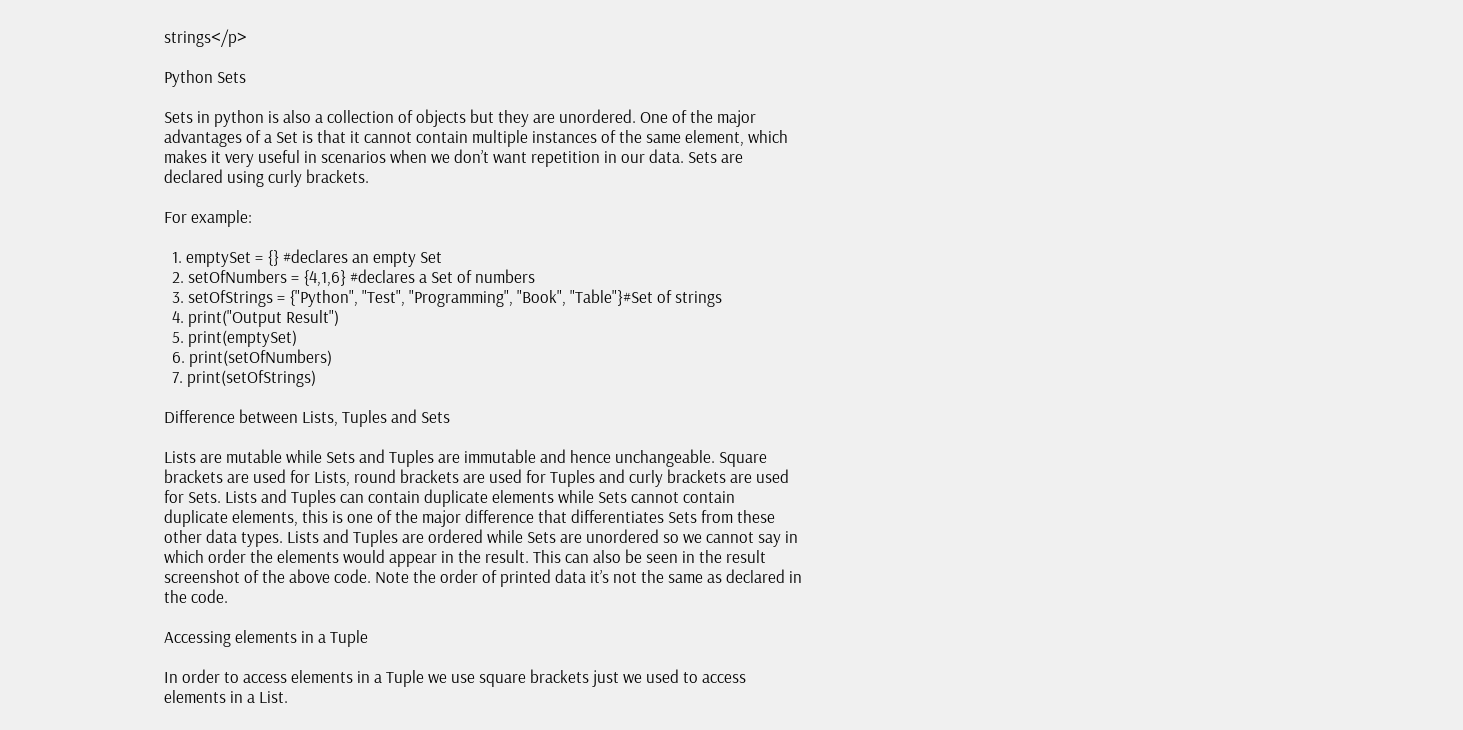strings</p>

Python Sets

Sets in python is also a collection of objects but they are unordered. One of the major advantages of a Set is that it cannot contain multiple instances of the same element, which makes it very useful in scenarios when we don’t want repetition in our data. Sets are declared using curly brackets.

For example:

  1. emptySet = {} #declares an empty Set
  2. setOfNumbers = {4,1,6} #declares a Set of numbers
  3. setOfStrings = {"Python", "Test", "Programming", "Book", "Table"}#Set of strings
  4. print("Output Result")
  5. print(emptySet)
  6. print(setOfNumbers)
  7. print(setOfStrings)

Difference between Lists, Tuples and Sets

Lists are mutable while Sets and Tuples are immutable and hence unchangeable. Square brackets are used for Lists, round brackets are used for Tuples and curly brackets are used for Sets. Lists and Tuples can contain duplicate elements while Sets cannot contain duplicate elements, this is one of the major difference that differentiates Sets from these other data types. Lists and Tuples are ordered while Sets are unordered so we cannot say in which order the elements would appear in the result. This can also be seen in the result screenshot of the above code. Note the order of printed data it’s not the same as declared in the code.

Accessing elements in a Tuple

In order to access elements in a Tuple we use square brackets just we used to access elements in a List.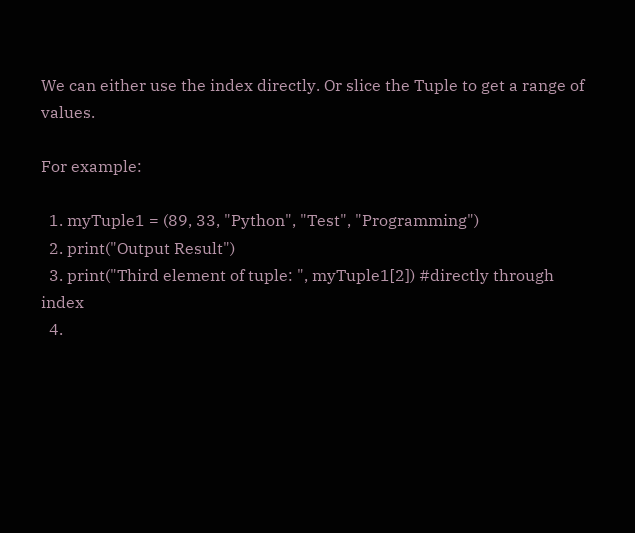We can either use the index directly. Or slice the Tuple to get a range of values.

For example:

  1. myTuple1 = (89, 33, "Python", "Test", "Programming")
  2. print("Output Result")
  3. print("Third element of tuple: ", myTuple1[2]) #directly through index
  4.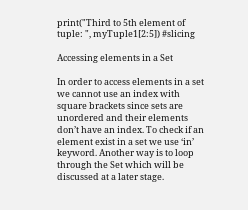print("Third to 5th element of tuple: ", myTuple1[2:5]) #slicing

Accessing elements in a Set

In order to access elements in a set we cannot use an index with square brackets since sets are unordered and their elements don’t have an index. To check if an element exist in a set we use ‘in’ keyword. Another way is to loop through the Set which will be discussed at a later stage.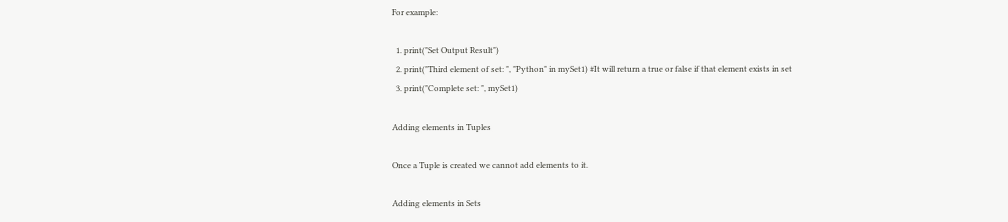For example:

  1. print("Set Output Result")
  2. print("Third element of set: ", "Python" in mySet1) #It will return a true or false if that element exists in set
  3. print("Complete set: ", mySet1)

Adding elements in Tuples

Once a Tuple is created we cannot add elements to it.

Adding elements in Sets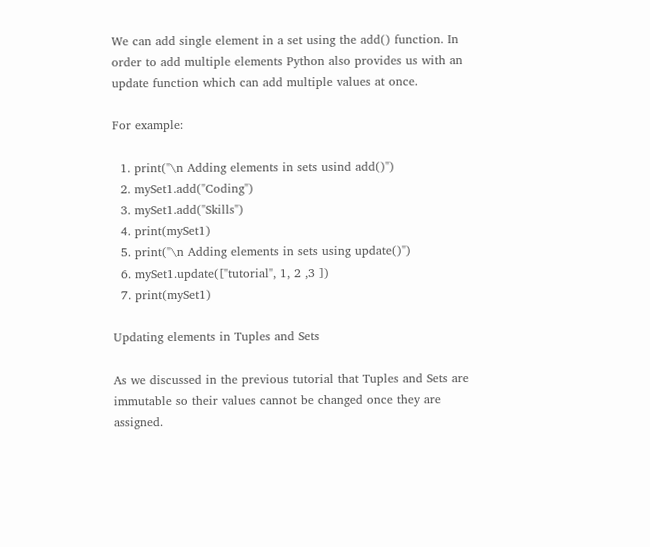We can add single element in a set using the add() function. In order to add multiple elements Python also provides us with an update function which can add multiple values at once.

For example:

  1. print("\n Adding elements in sets usind add()")
  2. mySet1.add("Coding")
  3. mySet1.add("Skills")
  4. print(mySet1)
  5. print("\n Adding elements in sets using update()")
  6. mySet1.update(["tutorial", 1, 2 ,3 ])
  7. print(mySet1)

Updating elements in Tuples and Sets

As we discussed in the previous tutorial that Tuples and Sets are immutable so their values cannot be changed once they are assigned.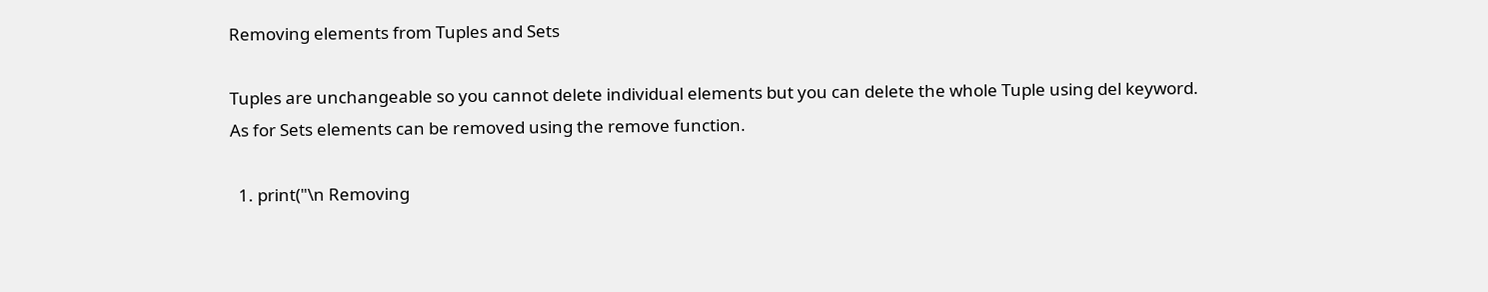Removing elements from Tuples and Sets

Tuples are unchangeable so you cannot delete individual elements but you can delete the whole Tuple using del keyword. As for Sets elements can be removed using the remove function.

  1. print("\n Removing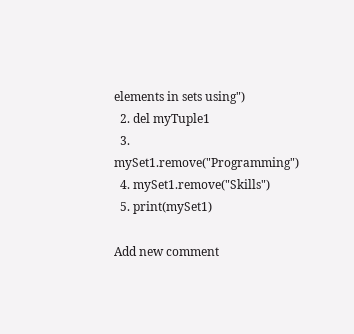elements in sets using")
  2. del myTuple1
  3. mySet1.remove("Programming")
  4. mySet1.remove("Skills")
  5. print(mySet1)

Add new comment